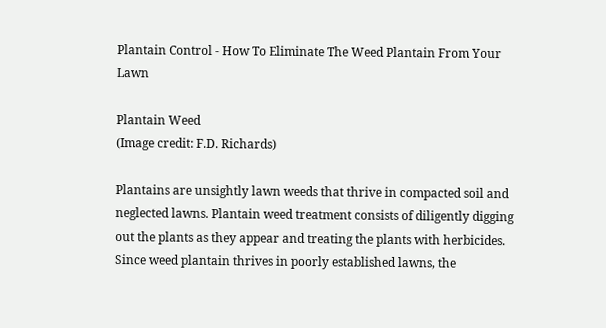Plantain Control - How To Eliminate The Weed Plantain From Your Lawn

Plantain Weed
(Image credit: F.D. Richards)

Plantains are unsightly lawn weeds that thrive in compacted soil and neglected lawns. Plantain weed treatment consists of diligently digging out the plants as they appear and treating the plants with herbicides. Since weed plantain thrives in poorly established lawns, the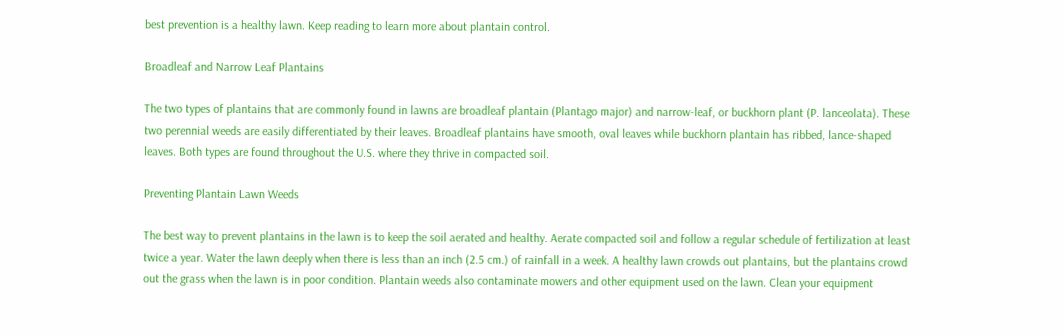best prevention is a healthy lawn. Keep reading to learn more about plantain control.

Broadleaf and Narrow Leaf Plantains

The two types of plantains that are commonly found in lawns are broadleaf plantain (Plantago major) and narrow-leaf, or buckhorn plant (P. lanceolata). These two perennial weeds are easily differentiated by their leaves. Broadleaf plantains have smooth, oval leaves while buckhorn plantain has ribbed, lance-shaped leaves. Both types are found throughout the U.S. where they thrive in compacted soil.

Preventing Plantain Lawn Weeds

The best way to prevent plantains in the lawn is to keep the soil aerated and healthy. Aerate compacted soil and follow a regular schedule of fertilization at least twice a year. Water the lawn deeply when there is less than an inch (2.5 cm.) of rainfall in a week. A healthy lawn crowds out plantains, but the plantains crowd out the grass when the lawn is in poor condition. Plantain weeds also contaminate mowers and other equipment used on the lawn. Clean your equipment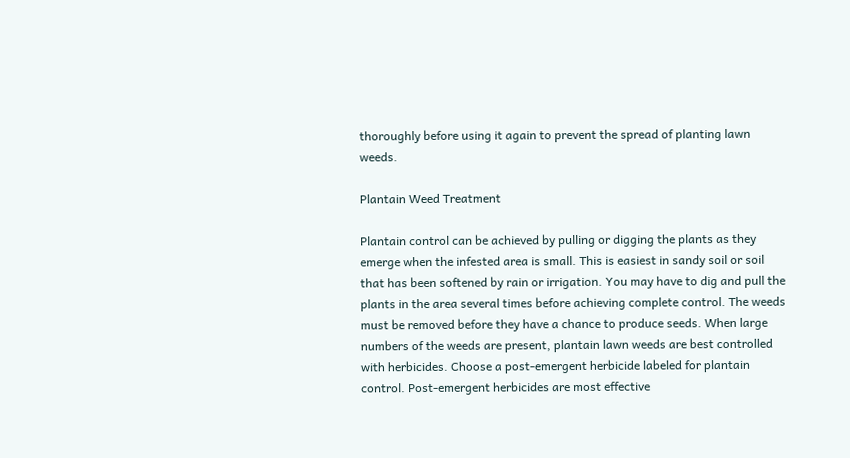thoroughly before using it again to prevent the spread of planting lawn weeds.

Plantain Weed Treatment

Plantain control can be achieved by pulling or digging the plants as they emerge when the infested area is small. This is easiest in sandy soil or soil that has been softened by rain or irrigation. You may have to dig and pull the plants in the area several times before achieving complete control. The weeds must be removed before they have a chance to produce seeds. When large numbers of the weeds are present, plantain lawn weeds are best controlled with herbicides. Choose a post-emergent herbicide labeled for plantain control. Post-emergent herbicides are most effective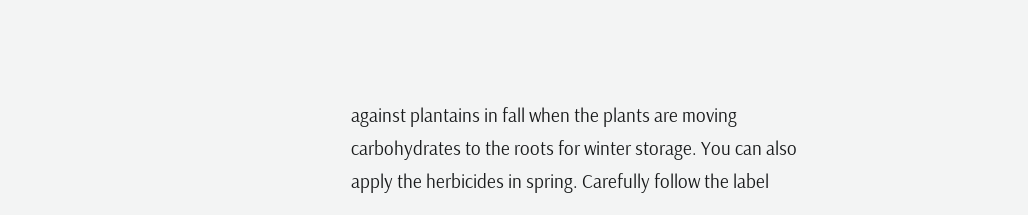against plantains in fall when the plants are moving carbohydrates to the roots for winter storage. You can also apply the herbicides in spring. Carefully follow the label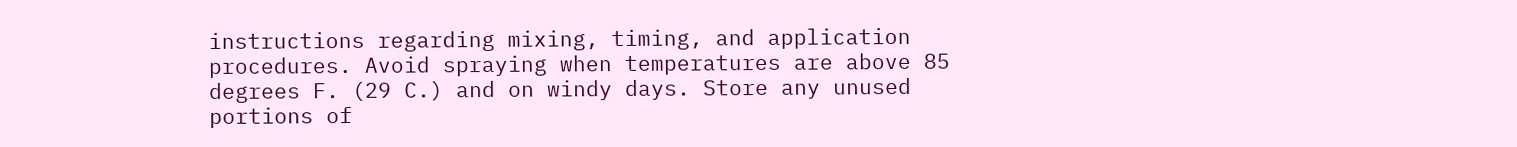instructions regarding mixing, timing, and application procedures. Avoid spraying when temperatures are above 85 degrees F. (29 C.) and on windy days. Store any unused portions of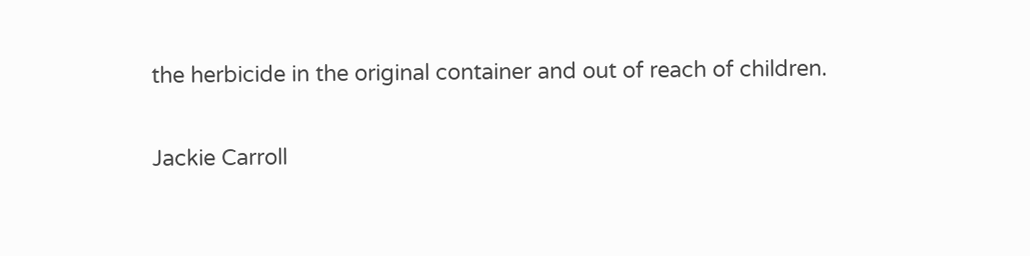the herbicide in the original container and out of reach of children.

Jackie Carroll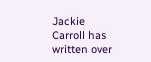Jackie Carroll has written over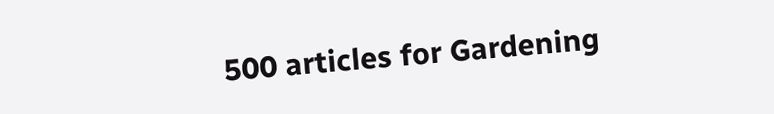500 articles for Gardening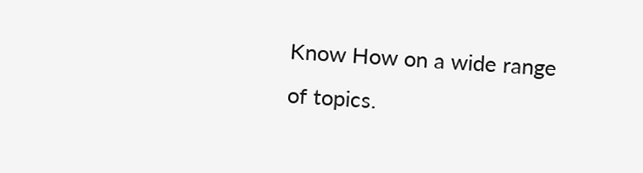Know How on a wide range of topics.